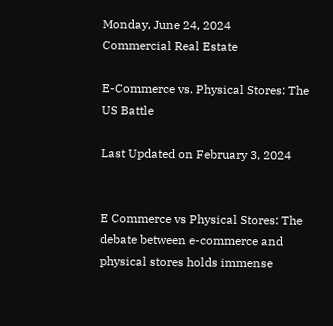Monday, June 24, 2024
Commercial Real Estate

E-Commerce vs. Physical Stores: The US Battle

Last Updated on February 3, 2024


E Commerce vs Physical Stores: The debate between e-commerce and physical stores holds immense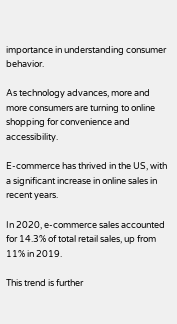importance in understanding consumer behavior.

As technology advances, more and more consumers are turning to online shopping for convenience and accessibility.

E-commerce has thrived in the US, with a significant increase in online sales in recent years.

In 2020, e-commerce sales accounted for 14.3% of total retail sales, up from 11% in 2019.

This trend is further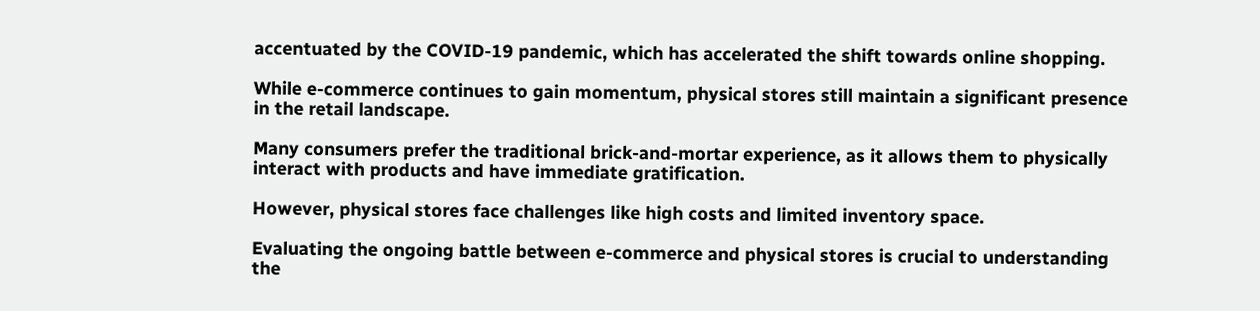accentuated by the COVID-19 pandemic, which has accelerated the shift towards online shopping.

While e-commerce continues to gain momentum, physical stores still maintain a significant presence in the retail landscape.

Many consumers prefer the traditional brick-and-mortar experience, as it allows them to physically interact with products and have immediate gratification.

However, physical stores face challenges like high costs and limited inventory space.

Evaluating the ongoing battle between e-commerce and physical stores is crucial to understanding the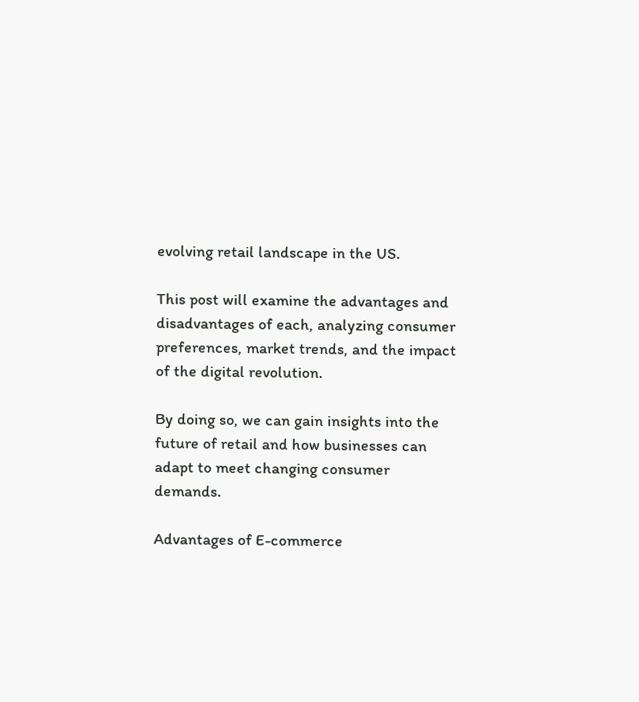evolving retail landscape in the US.

This post will examine the advantages and disadvantages of each, analyzing consumer preferences, market trends, and the impact of the digital revolution.

By doing so, we can gain insights into the future of retail and how businesses can adapt to meet changing consumer demands.

Advantages of E-commerce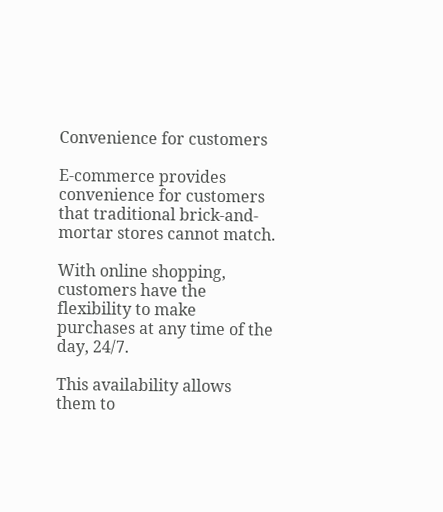Convenience for customers

E-commerce provides convenience for customers that traditional brick-and-mortar stores cannot match.

With online shopping, customers have the flexibility to make purchases at any time of the day, 24/7.

This availability allows them to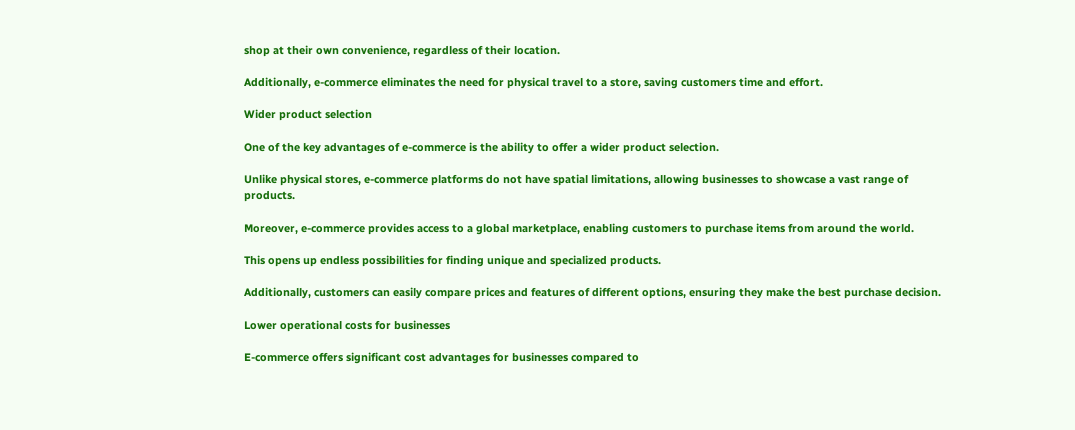shop at their own convenience, regardless of their location.

Additionally, e-commerce eliminates the need for physical travel to a store, saving customers time and effort.

Wider product selection

One of the key advantages of e-commerce is the ability to offer a wider product selection.

Unlike physical stores, e-commerce platforms do not have spatial limitations, allowing businesses to showcase a vast range of products.

Moreover, e-commerce provides access to a global marketplace, enabling customers to purchase items from around the world.

This opens up endless possibilities for finding unique and specialized products.

Additionally, customers can easily compare prices and features of different options, ensuring they make the best purchase decision.

Lower operational costs for businesses

E-commerce offers significant cost advantages for businesses compared to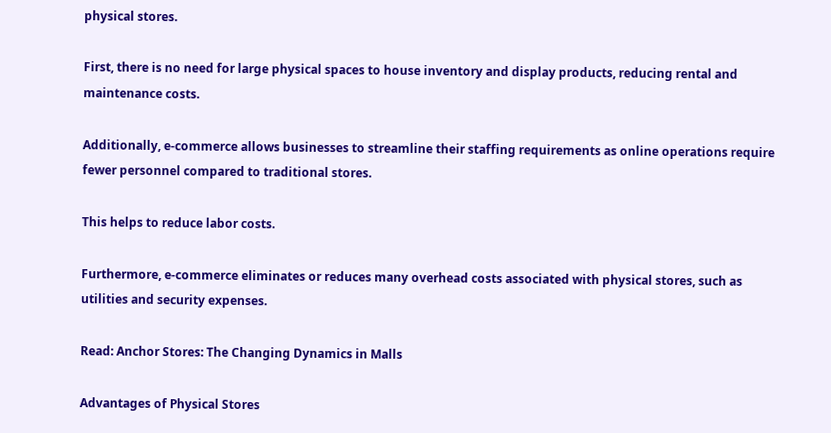physical stores.

First, there is no need for large physical spaces to house inventory and display products, reducing rental and maintenance costs.

Additionally, e-commerce allows businesses to streamline their staffing requirements as online operations require fewer personnel compared to traditional stores.

This helps to reduce labor costs.

Furthermore, e-commerce eliminates or reduces many overhead costs associated with physical stores, such as utilities and security expenses.

Read: Anchor Stores: The Changing Dynamics in Malls

Advantages of Physical Stores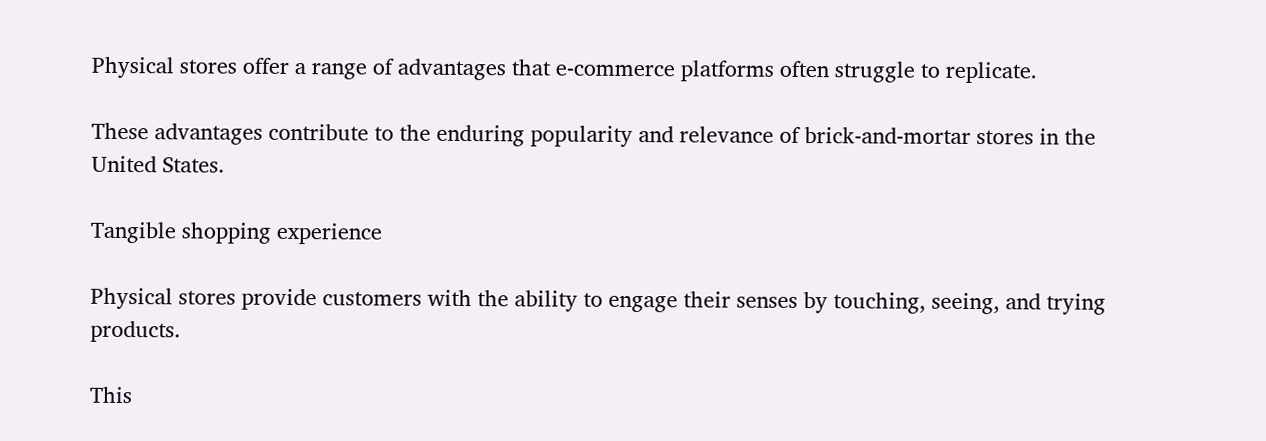Physical stores offer a range of advantages that e-commerce platforms often struggle to replicate.

These advantages contribute to the enduring popularity and relevance of brick-and-mortar stores in the United States.

Tangible shopping experience

Physical stores provide customers with the ability to engage their senses by touching, seeing, and trying products.

This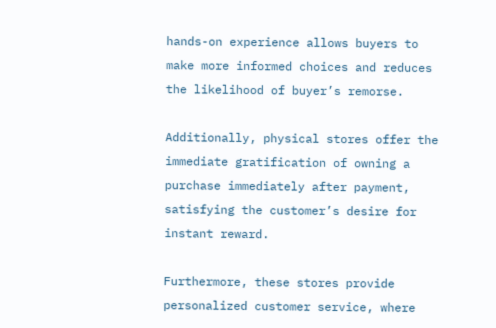hands-on experience allows buyers to make more informed choices and reduces the likelihood of buyer’s remorse.

Additionally, physical stores offer the immediate gratification of owning a purchase immediately after payment, satisfying the customer’s desire for instant reward.

Furthermore, these stores provide personalized customer service, where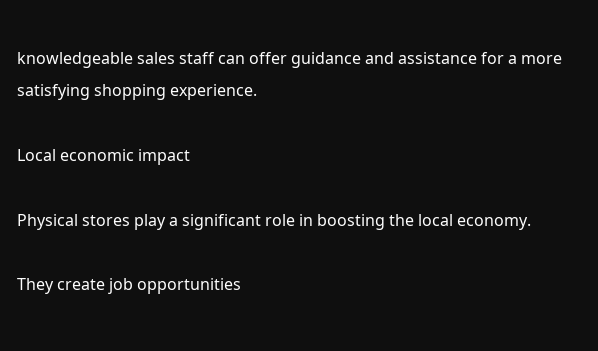knowledgeable sales staff can offer guidance and assistance for a more satisfying shopping experience.

Local economic impact

Physical stores play a significant role in boosting the local economy.

They create job opportunities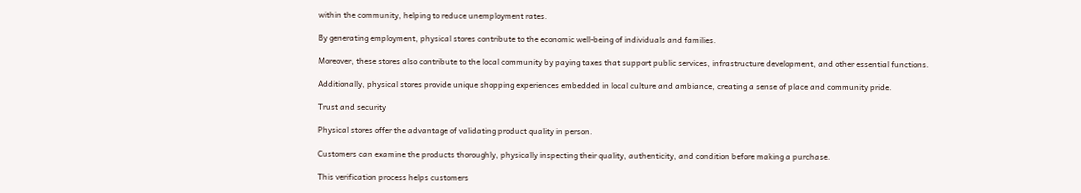within the community, helping to reduce unemployment rates.

By generating employment, physical stores contribute to the economic well-being of individuals and families.

Moreover, these stores also contribute to the local community by paying taxes that support public services, infrastructure development, and other essential functions.

Additionally, physical stores provide unique shopping experiences embedded in local culture and ambiance, creating a sense of place and community pride.

Trust and security

Physical stores offer the advantage of validating product quality in person.

Customers can examine the products thoroughly, physically inspecting their quality, authenticity, and condition before making a purchase.

This verification process helps customers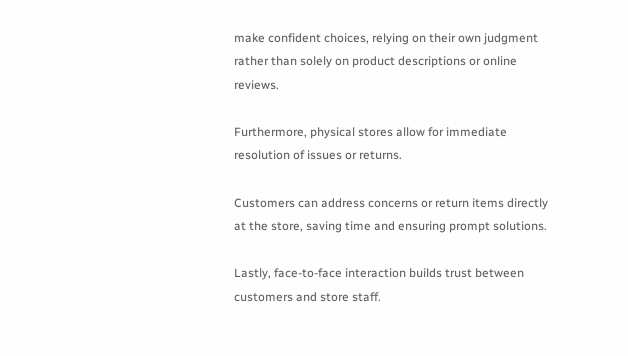make confident choices, relying on their own judgment rather than solely on product descriptions or online reviews.

Furthermore, physical stores allow for immediate resolution of issues or returns.

Customers can address concerns or return items directly at the store, saving time and ensuring prompt solutions.

Lastly, face-to-face interaction builds trust between customers and store staff.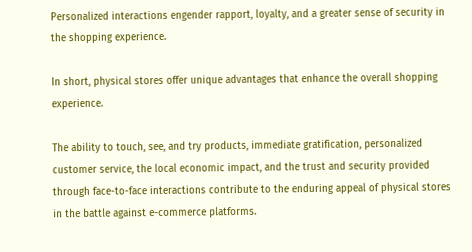Personalized interactions engender rapport, loyalty, and a greater sense of security in the shopping experience.

In short, physical stores offer unique advantages that enhance the overall shopping experience.

The ability to touch, see, and try products, immediate gratification, personalized customer service, the local economic impact, and the trust and security provided through face-to-face interactions contribute to the enduring appeal of physical stores in the battle against e-commerce platforms.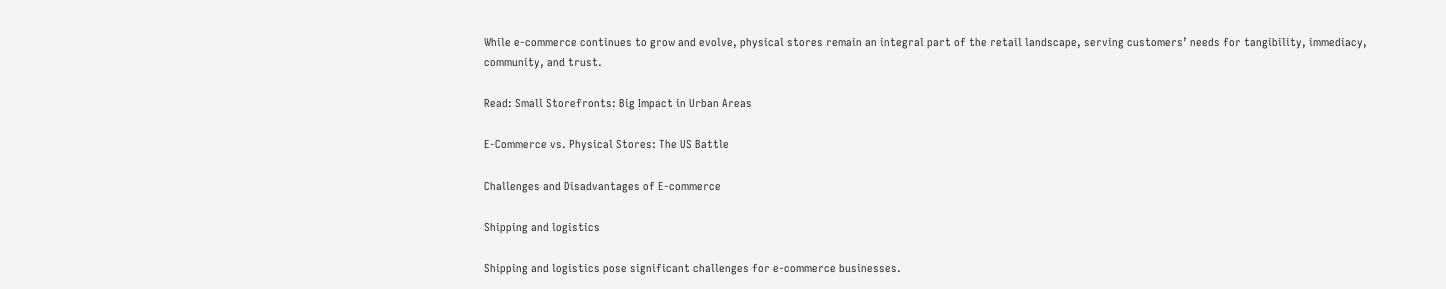While e-commerce continues to grow and evolve, physical stores remain an integral part of the retail landscape, serving customers’ needs for tangibility, immediacy, community, and trust.

Read: Small Storefronts: Big Impact in Urban Areas

E-Commerce vs. Physical Stores: The US Battle

Challenges and Disadvantages of E-commerce

Shipping and logistics

Shipping and logistics pose significant challenges for e-commerce businesses.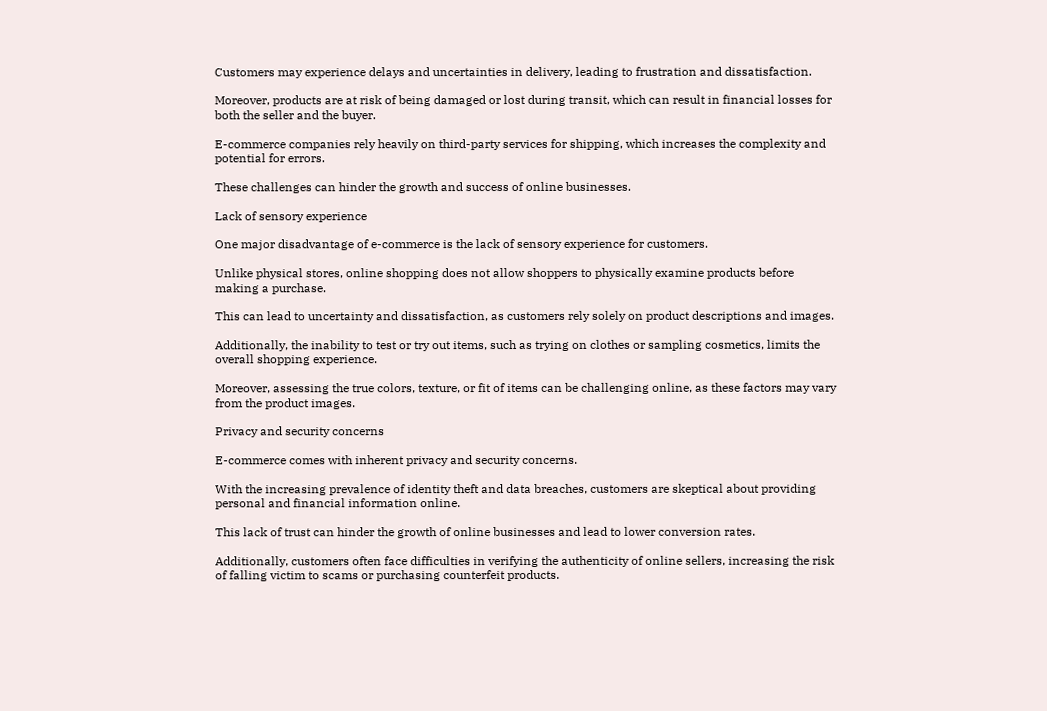Customers may experience delays and uncertainties in delivery, leading to frustration and dissatisfaction.

Moreover, products are at risk of being damaged or lost during transit, which can result in financial losses for both the seller and the buyer.

E-commerce companies rely heavily on third-party services for shipping, which increases the complexity and potential for errors.

These challenges can hinder the growth and success of online businesses.

Lack of sensory experience

One major disadvantage of e-commerce is the lack of sensory experience for customers.

Unlike physical stores, online shopping does not allow shoppers to physically examine products before making a purchase.

This can lead to uncertainty and dissatisfaction, as customers rely solely on product descriptions and images.

Additionally, the inability to test or try out items, such as trying on clothes or sampling cosmetics, limits the overall shopping experience.

Moreover, assessing the true colors, texture, or fit of items can be challenging online, as these factors may vary from the product images.

Privacy and security concerns

E-commerce comes with inherent privacy and security concerns.

With the increasing prevalence of identity theft and data breaches, customers are skeptical about providing personal and financial information online.

This lack of trust can hinder the growth of online businesses and lead to lower conversion rates.

Additionally, customers often face difficulties in verifying the authenticity of online sellers, increasing the risk of falling victim to scams or purchasing counterfeit products.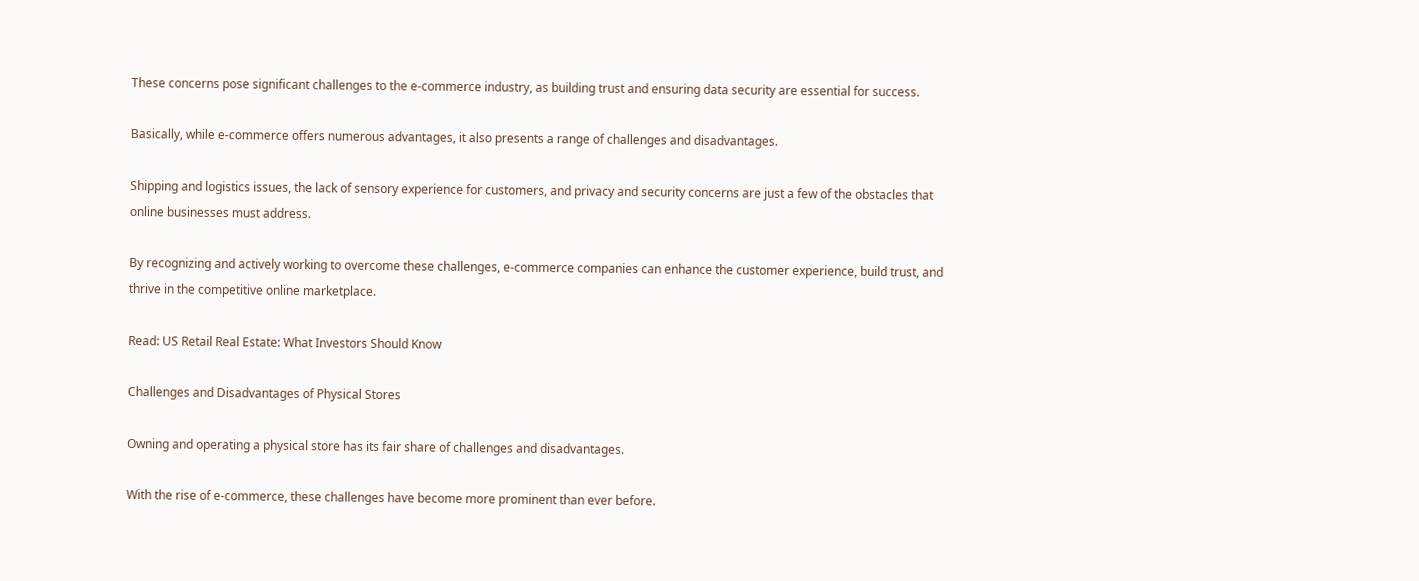These concerns pose significant challenges to the e-commerce industry, as building trust and ensuring data security are essential for success.

Basically, while e-commerce offers numerous advantages, it also presents a range of challenges and disadvantages.

Shipping and logistics issues, the lack of sensory experience for customers, and privacy and security concerns are just a few of the obstacles that online businesses must address.

By recognizing and actively working to overcome these challenges, e-commerce companies can enhance the customer experience, build trust, and thrive in the competitive online marketplace.

Read: US Retail Real Estate: What Investors Should Know

Challenges and Disadvantages of Physical Stores

Owning and operating a physical store has its fair share of challenges and disadvantages.

With the rise of e-commerce, these challenges have become more prominent than ever before.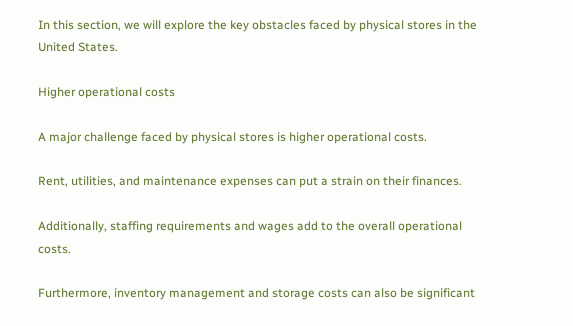In this section, we will explore the key obstacles faced by physical stores in the United States.

Higher operational costs

A major challenge faced by physical stores is higher operational costs.

Rent, utilities, and maintenance expenses can put a strain on their finances.

Additionally, staffing requirements and wages add to the overall operational costs.

Furthermore, inventory management and storage costs can also be significant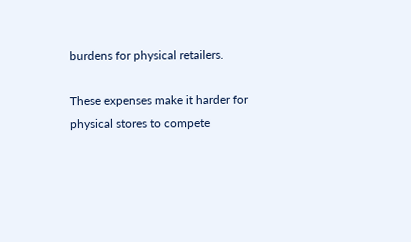burdens for physical retailers.

These expenses make it harder for physical stores to compete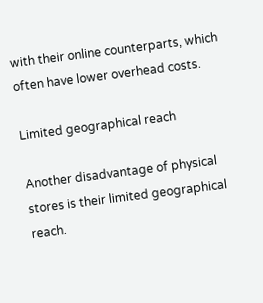with their online counterparts, which often have lower overhead costs.

Limited geographical reach

Another disadvantage of physical stores is their limited geographical reach.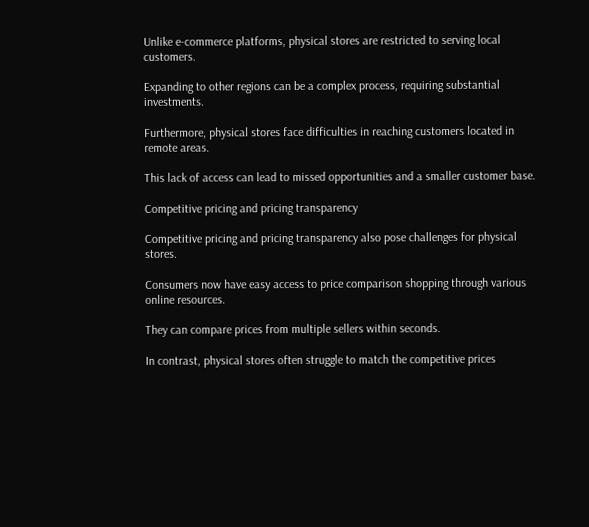Unlike e-commerce platforms, physical stores are restricted to serving local customers.

Expanding to other regions can be a complex process, requiring substantial investments.

Furthermore, physical stores face difficulties in reaching customers located in remote areas.

This lack of access can lead to missed opportunities and a smaller customer base.

Competitive pricing and pricing transparency

Competitive pricing and pricing transparency also pose challenges for physical stores.

Consumers now have easy access to price comparison shopping through various online resources.

They can compare prices from multiple sellers within seconds.

In contrast, physical stores often struggle to match the competitive prices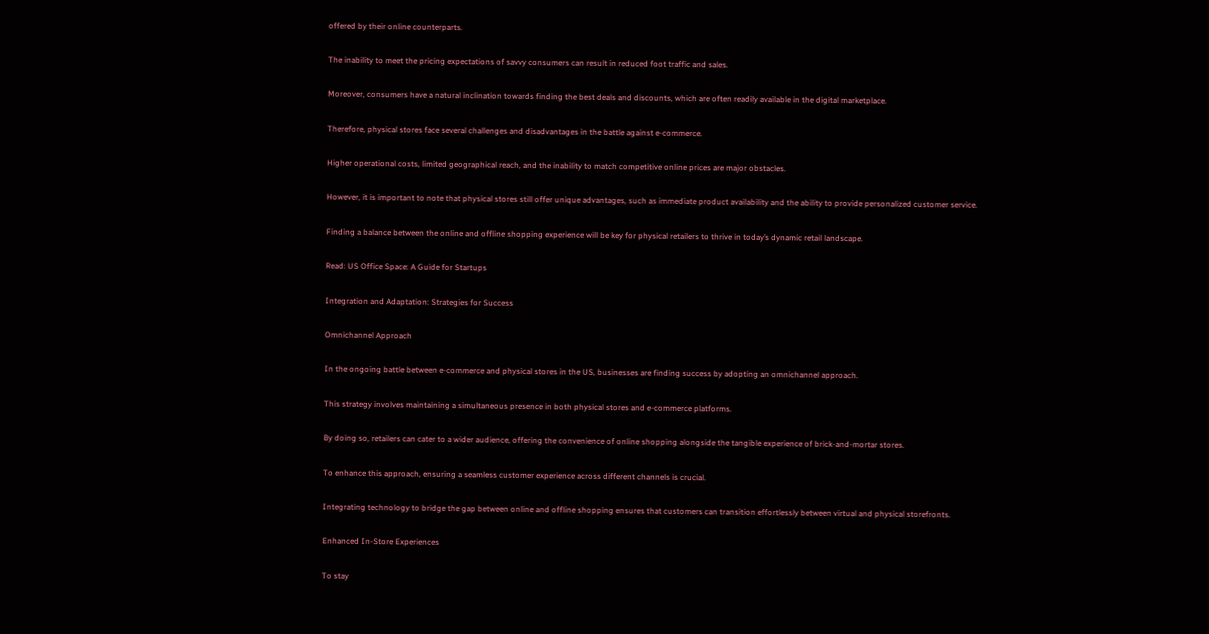offered by their online counterparts.

The inability to meet the pricing expectations of savvy consumers can result in reduced foot traffic and sales.

Moreover, consumers have a natural inclination towards finding the best deals and discounts, which are often readily available in the digital marketplace.

Therefore, physical stores face several challenges and disadvantages in the battle against e-commerce.

Higher operational costs, limited geographical reach, and the inability to match competitive online prices are major obstacles.

However, it is important to note that physical stores still offer unique advantages, such as immediate product availability and the ability to provide personalized customer service.

Finding a balance between the online and offline shopping experience will be key for physical retailers to thrive in today’s dynamic retail landscape.

Read: US Office Space: A Guide for Startups

Integration and Adaptation: Strategies for Success

Omnichannel Approach

In the ongoing battle between e-commerce and physical stores in the US, businesses are finding success by adopting an omnichannel approach.

This strategy involves maintaining a simultaneous presence in both physical stores and e-commerce platforms.

By doing so, retailers can cater to a wider audience, offering the convenience of online shopping alongside the tangible experience of brick-and-mortar stores.

To enhance this approach, ensuring a seamless customer experience across different channels is crucial.

Integrating technology to bridge the gap between online and offline shopping ensures that customers can transition effortlessly between virtual and physical storefronts.

Enhanced In-Store Experiences

To stay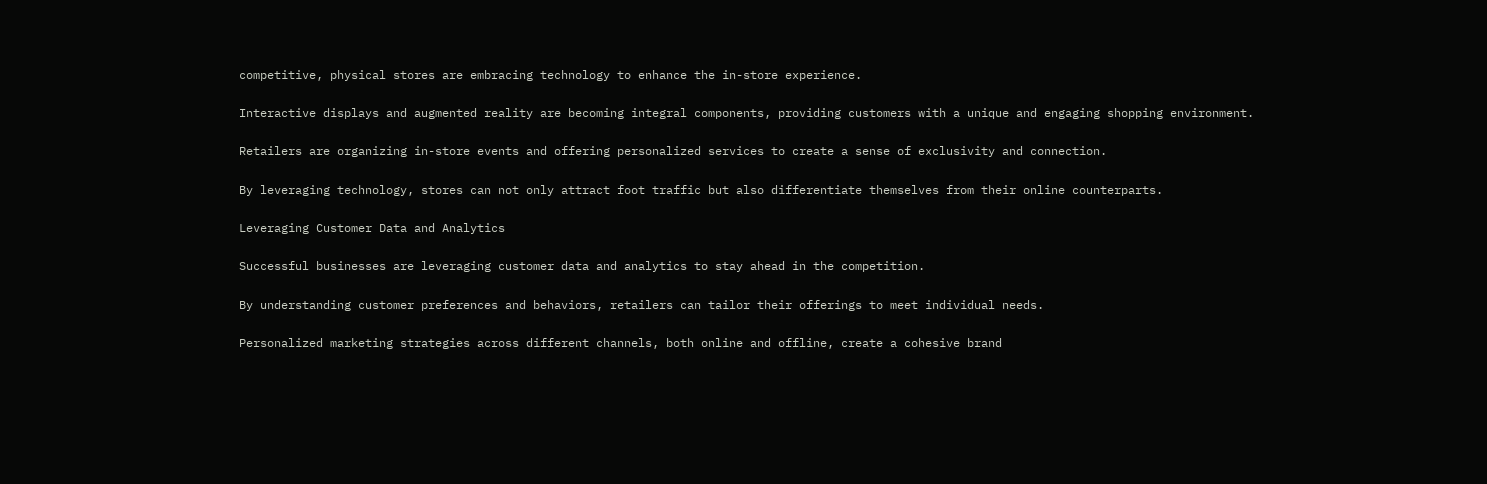competitive, physical stores are embracing technology to enhance the in-store experience.

Interactive displays and augmented reality are becoming integral components, providing customers with a unique and engaging shopping environment.

Retailers are organizing in-store events and offering personalized services to create a sense of exclusivity and connection.

By leveraging technology, stores can not only attract foot traffic but also differentiate themselves from their online counterparts.

Leveraging Customer Data and Analytics

Successful businesses are leveraging customer data and analytics to stay ahead in the competition.

By understanding customer preferences and behaviors, retailers can tailor their offerings to meet individual needs.

Personalized marketing strategies across different channels, both online and offline, create a cohesive brand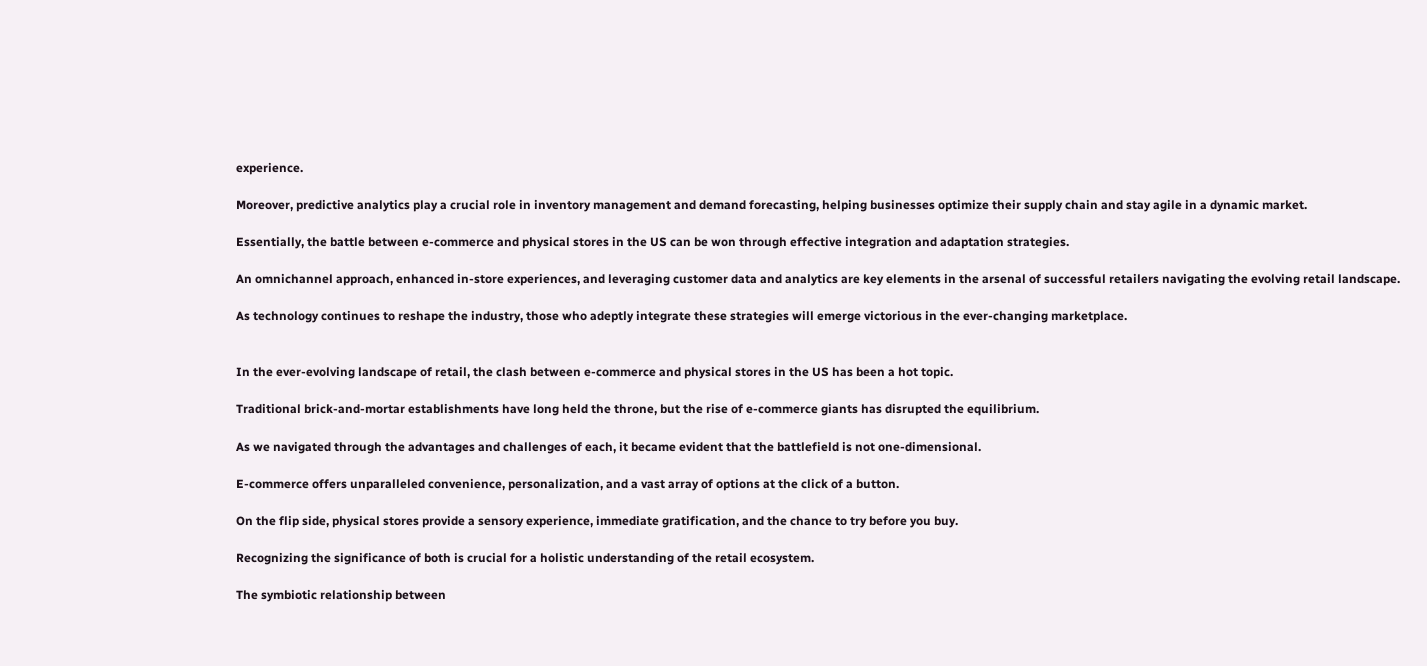experience.

Moreover, predictive analytics play a crucial role in inventory management and demand forecasting, helping businesses optimize their supply chain and stay agile in a dynamic market.

Essentially, the battle between e-commerce and physical stores in the US can be won through effective integration and adaptation strategies.

An omnichannel approach, enhanced in-store experiences, and leveraging customer data and analytics are key elements in the arsenal of successful retailers navigating the evolving retail landscape.

As technology continues to reshape the industry, those who adeptly integrate these strategies will emerge victorious in the ever-changing marketplace.


In the ever-evolving landscape of retail, the clash between e-commerce and physical stores in the US has been a hot topic.

Traditional brick-and-mortar establishments have long held the throne, but the rise of e-commerce giants has disrupted the equilibrium.

As we navigated through the advantages and challenges of each, it became evident that the battlefield is not one-dimensional.

E-commerce offers unparalleled convenience, personalization, and a vast array of options at the click of a button.

On the flip side, physical stores provide a sensory experience, immediate gratification, and the chance to try before you buy.

Recognizing the significance of both is crucial for a holistic understanding of the retail ecosystem.

The symbiotic relationship between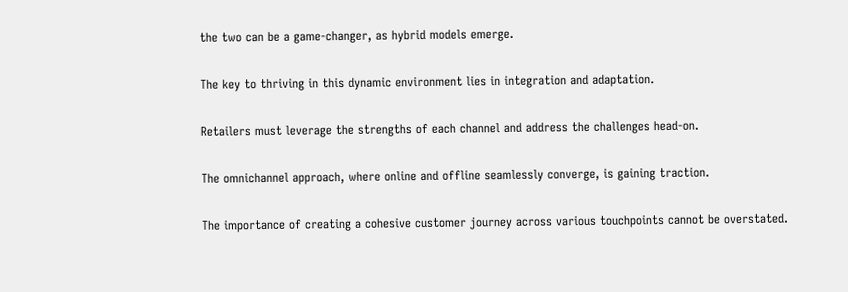the two can be a game-changer, as hybrid models emerge.

The key to thriving in this dynamic environment lies in integration and adaptation.

Retailers must leverage the strengths of each channel and address the challenges head-on.

The omnichannel approach, where online and offline seamlessly converge, is gaining traction.

The importance of creating a cohesive customer journey across various touchpoints cannot be overstated.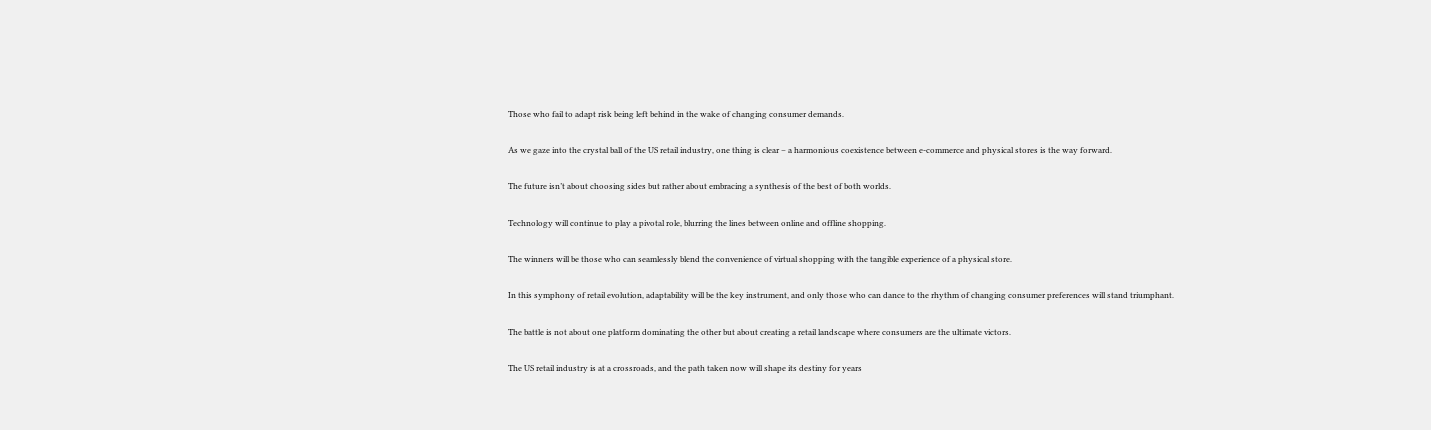Those who fail to adapt risk being left behind in the wake of changing consumer demands.

As we gaze into the crystal ball of the US retail industry, one thing is clear – a harmonious coexistence between e-commerce and physical stores is the way forward.

The future isn’t about choosing sides but rather about embracing a synthesis of the best of both worlds.

Technology will continue to play a pivotal role, blurring the lines between online and offline shopping.

The winners will be those who can seamlessly blend the convenience of virtual shopping with the tangible experience of a physical store.

In this symphony of retail evolution, adaptability will be the key instrument, and only those who can dance to the rhythm of changing consumer preferences will stand triumphant.

The battle is not about one platform dominating the other but about creating a retail landscape where consumers are the ultimate victors.

The US retail industry is at a crossroads, and the path taken now will shape its destiny for years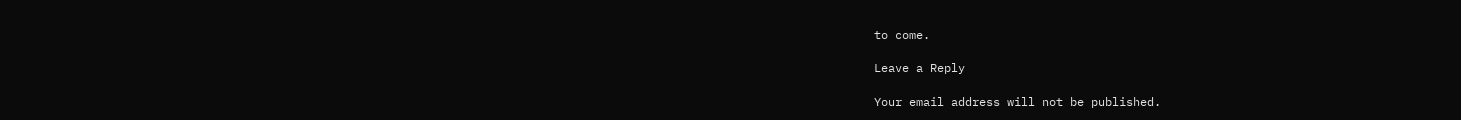to come.

Leave a Reply

Your email address will not be published.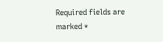Required fields are marked *